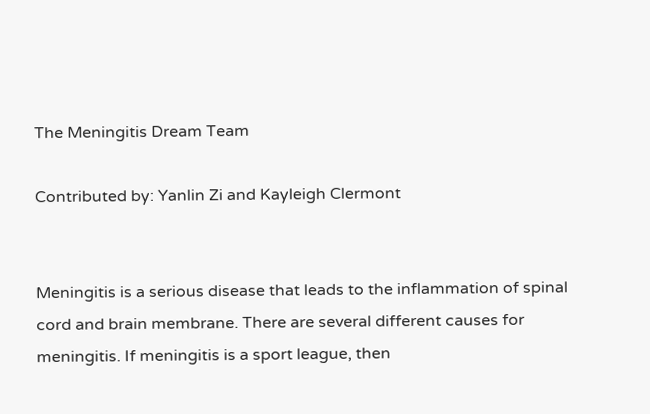The Meningitis Dream Team

Contributed by: Yanlin Zi and Kayleigh Clermont


Meningitis is a serious disease that leads to the inflammation of spinal cord and brain membrane. There are several different causes for meningitis. If meningitis is a sport league, then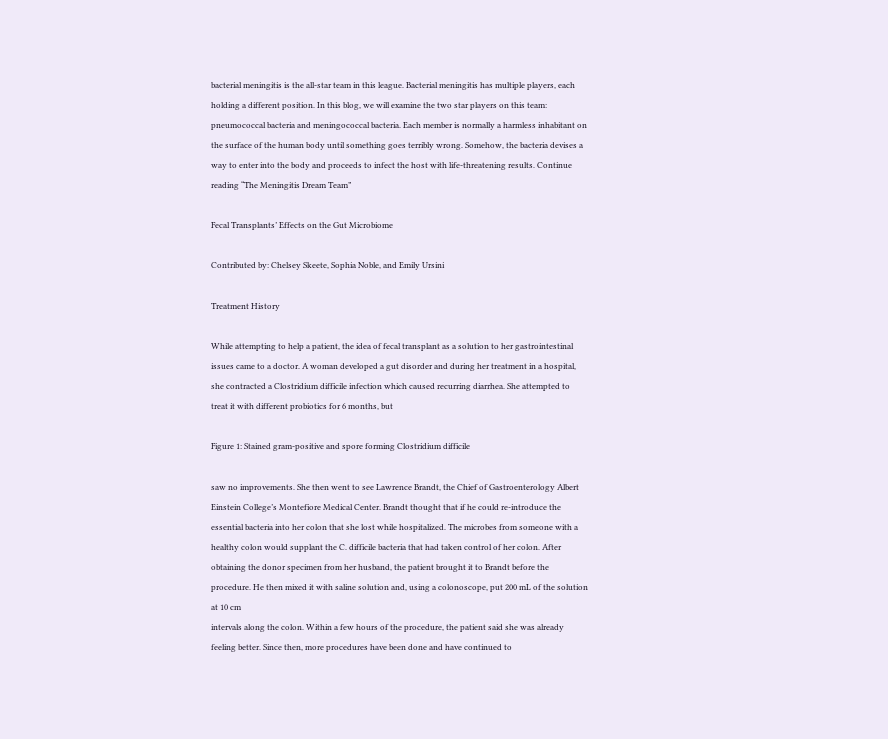bacterial meningitis is the all-star team in this league. Bacterial meningitis has multiple players, each holding a different position. In this blog, we will examine the two star players on this team: pneumococcal bacteria and meningococcal bacteria. Each member is normally a harmless inhabitant on the surface of the human body until something goes terribly wrong. Somehow, the bacteria devises a way to enter into the body and proceeds to infect the host with life-threatening results. Continue reading “The Meningitis Dream Team”

Fecal Transplants’ Effects on the Gut Microbiome

Contributed by: Chelsey Skeete, Sophia Noble, and Emily Ursini

Treatment History

While attempting to help a patient, the idea of fecal transplant as a solution to her gastrointestinal issues came to a doctor. A woman developed a gut disorder and during her treatment in a hospital, she contracted a Clostridium difficile infection which caused recurring diarrhea. She attempted to treat it with different probiotics for 6 months, but

Figure 1: Stained gram-positive and spore forming Clostridium difficile

saw no improvements. She then went to see Lawrence Brandt, the Chief of Gastroenterology Albert Einstein College’s Montefiore Medical Center. Brandt thought that if he could re-introduce the essential bacteria into her colon that she lost while hospitalized. The microbes from someone with a healthy colon would supplant the C. difficile bacteria that had taken control of her colon. After obtaining the donor specimen from her husband, the patient brought it to Brandt before the procedure. He then mixed it with saline solution and, using a colonoscope, put 200 mL of the solution at 10 cm
intervals along the colon. Within a few hours of the procedure, the patient said she was already feeling better. Since then, more procedures have been done and have continued to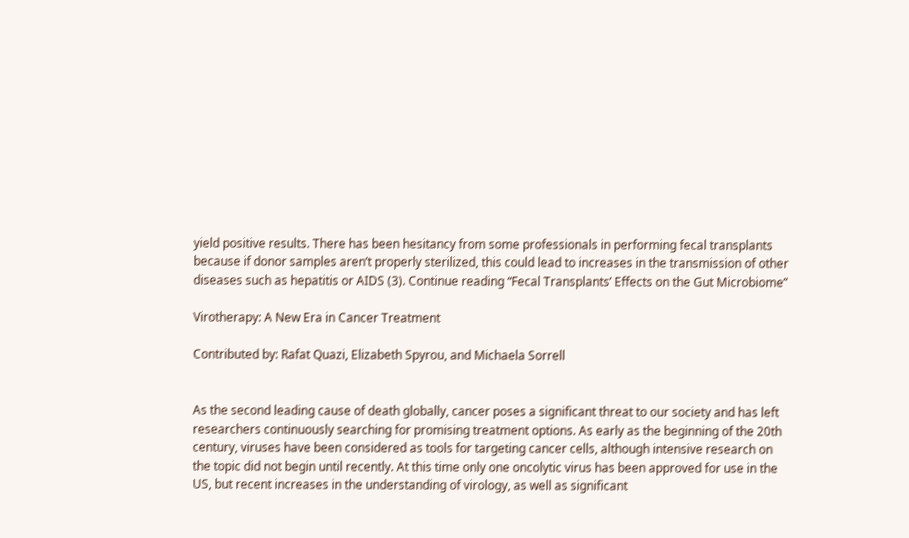yield positive results. There has been hesitancy from some professionals in performing fecal transplants because if donor samples aren’t properly sterilized, this could lead to increases in the transmission of other diseases such as hepatitis or AIDS (3). Continue reading “Fecal Transplants’ Effects on the Gut Microbiome”

Virotherapy: A New Era in Cancer Treatment

Contributed by: Rafat Quazi, Elizabeth Spyrou, and Michaela Sorrell


As the second leading cause of death globally, cancer poses a significant threat to our society and has left researchers continuously searching for promising treatment options. As early as the beginning of the 20th century, viruses have been considered as tools for targeting cancer cells, although intensive research on the topic did not begin until recently. At this time only one oncolytic virus has been approved for use in the US, but recent increases in the understanding of virology, as well as significant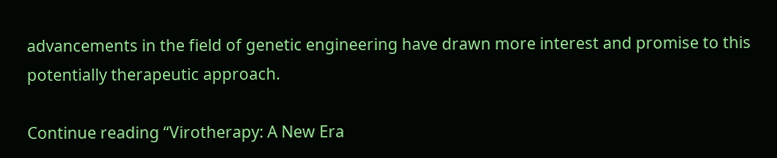advancements in the field of genetic engineering have drawn more interest and promise to this potentially therapeutic approach.

Continue reading “Virotherapy: A New Era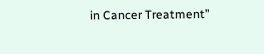in Cancer Treatment”